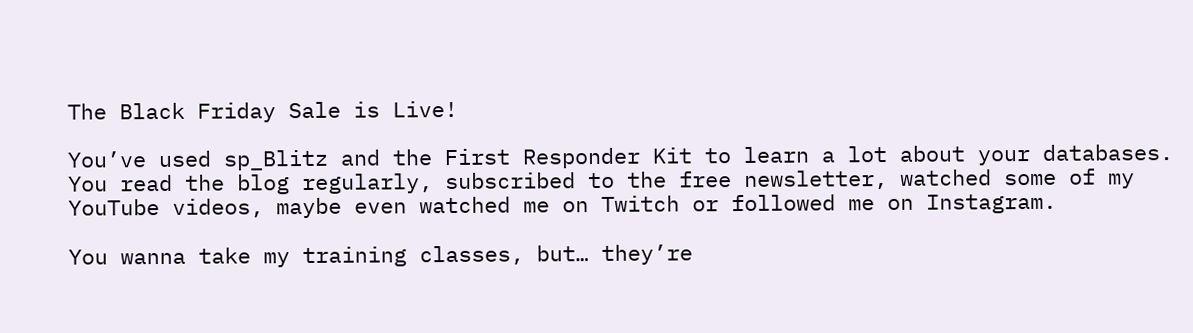The Black Friday Sale is Live!

You’ve used sp_Blitz and the First Responder Kit to learn a lot about your databases. You read the blog regularly, subscribed to the free newsletter, watched some of my YouTube videos, maybe even watched me on Twitch or followed me on Instagram.

You wanna take my training classes, but… they’re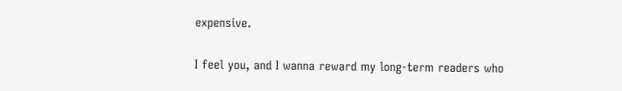expensive.

I feel you, and I wanna reward my long-term readers who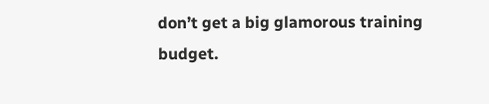don’t get a big glamorous training budget.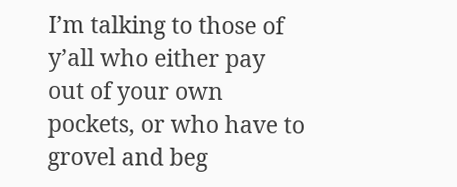I’m talking to those of y’all who either pay out of your own pockets, or who have to grovel and beg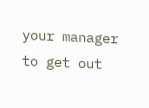your manager to get out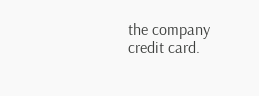the company credit card.